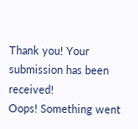Thank you! Your submission has been received!
Oops! Something went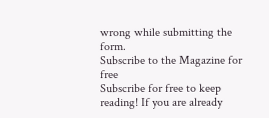wrong while submitting the form.
Subscribe to the Magazine for free
Subscribe for free to keep reading! If you are already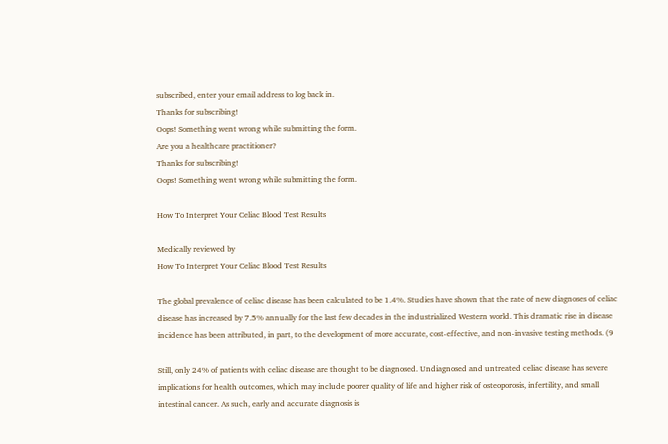subscribed, enter your email address to log back in.
Thanks for subscribing!
Oops! Something went wrong while submitting the form.
Are you a healthcare practitioner?
Thanks for subscribing!
Oops! Something went wrong while submitting the form.

How To Interpret Your Celiac Blood Test Results

Medically reviewed by
How To Interpret Your Celiac Blood Test Results

The global prevalence of celiac disease has been calculated to be 1.4%. Studies have shown that the rate of new diagnoses of celiac disease has increased by 7.5% annually for the last few decades in the industrialized Western world. This dramatic rise in disease incidence has been attributed, in part, to the development of more accurate, cost-effective, and non-invasive testing methods. (9

Still, only 24% of patients with celiac disease are thought to be diagnosed. Undiagnosed and untreated celiac disease has severe implications for health outcomes, which may include poorer quality of life and higher risk of osteoporosis, infertility, and small intestinal cancer. As such, early and accurate diagnosis is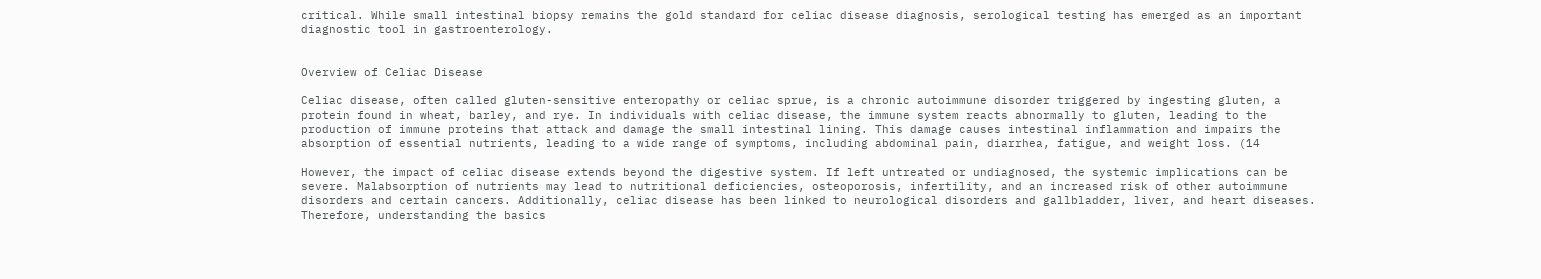critical. While small intestinal biopsy remains the gold standard for celiac disease diagnosis, serological testing has emerged as an important diagnostic tool in gastroenterology.


Overview of Celiac Disease

Celiac disease, often called gluten-sensitive enteropathy or celiac sprue, is a chronic autoimmune disorder triggered by ingesting gluten, a protein found in wheat, barley, and rye. In individuals with celiac disease, the immune system reacts abnormally to gluten, leading to the production of immune proteins that attack and damage the small intestinal lining. This damage causes intestinal inflammation and impairs the absorption of essential nutrients, leading to a wide range of symptoms, including abdominal pain, diarrhea, fatigue, and weight loss. (14

However, the impact of celiac disease extends beyond the digestive system. If left untreated or undiagnosed, the systemic implications can be severe. Malabsorption of nutrients may lead to nutritional deficiencies, osteoporosis, infertility, and an increased risk of other autoimmune disorders and certain cancers. Additionally, celiac disease has been linked to neurological disorders and gallbladder, liver, and heart diseases. Therefore, understanding the basics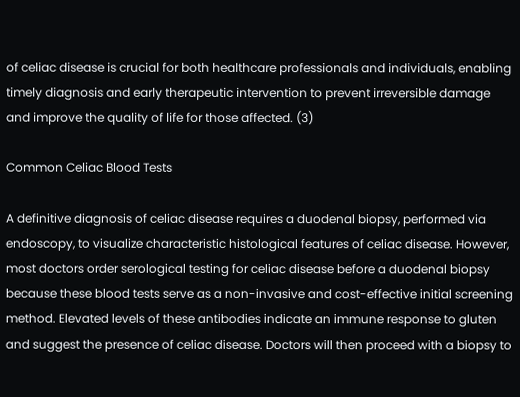of celiac disease is crucial for both healthcare professionals and individuals, enabling timely diagnosis and early therapeutic intervention to prevent irreversible damage and improve the quality of life for those affected. (3)

Common Celiac Blood Tests

A definitive diagnosis of celiac disease requires a duodenal biopsy, performed via endoscopy, to visualize characteristic histological features of celiac disease. However, most doctors order serological testing for celiac disease before a duodenal biopsy because these blood tests serve as a non-invasive and cost-effective initial screening method. Elevated levels of these antibodies indicate an immune response to gluten and suggest the presence of celiac disease. Doctors will then proceed with a biopsy to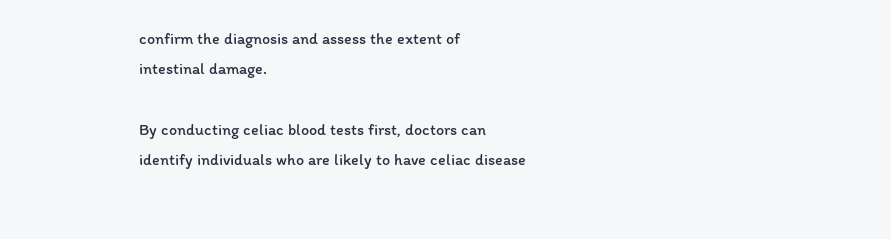confirm the diagnosis and assess the extent of intestinal damage.

By conducting celiac blood tests first, doctors can identify individuals who are likely to have celiac disease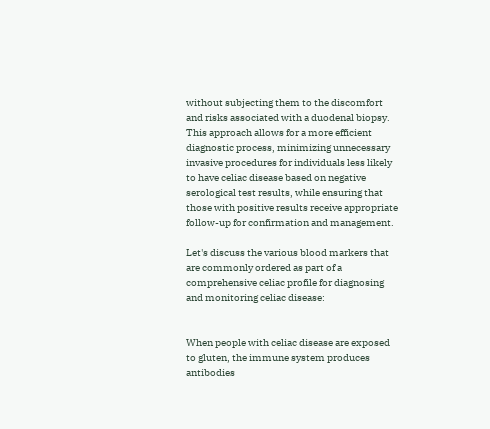without subjecting them to the discomfort and risks associated with a duodenal biopsy. This approach allows for a more efficient diagnostic process, minimizing unnecessary invasive procedures for individuals less likely to have celiac disease based on negative serological test results, while ensuring that those with positive results receive appropriate follow-up for confirmation and management.

Let's discuss the various blood markers that are commonly ordered as part of a comprehensive celiac profile for diagnosing and monitoring celiac disease:


When people with celiac disease are exposed to gluten, the immune system produces antibodies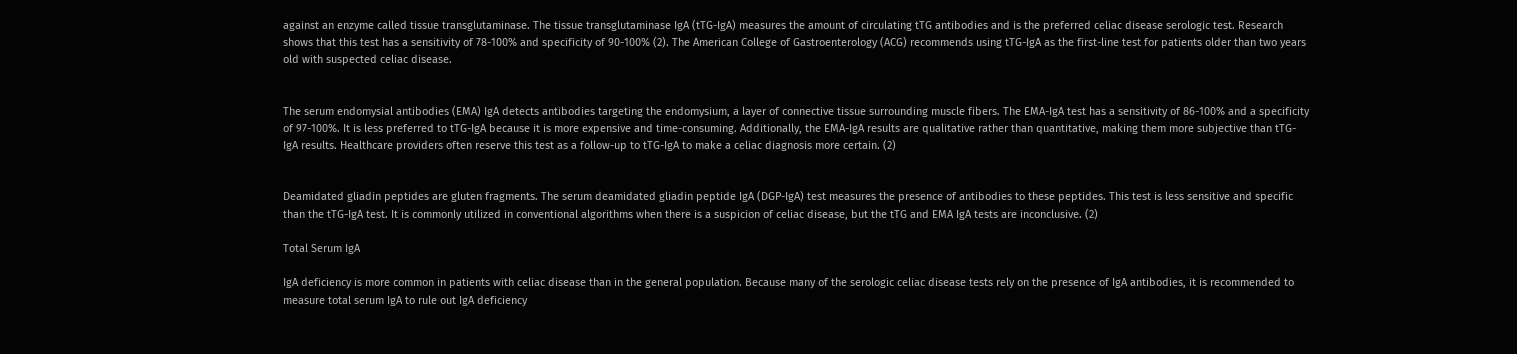against an enzyme called tissue transglutaminase. The tissue transglutaminase IgA (tTG-IgA) measures the amount of circulating tTG antibodies and is the preferred celiac disease serologic test. Research shows that this test has a sensitivity of 78-100% and specificity of 90-100% (2). The American College of Gastroenterology (ACG) recommends using tTG-IgA as the first-line test for patients older than two years old with suspected celiac disease.


The serum endomysial antibodies (EMA) IgA detects antibodies targeting the endomysium, a layer of connective tissue surrounding muscle fibers. The EMA-IgA test has a sensitivity of 86-100% and a specificity of 97-100%. It is less preferred to tTG-IgA because it is more expensive and time-consuming. Additionally, the EMA-IgA results are qualitative rather than quantitative, making them more subjective than tTG-IgA results. Healthcare providers often reserve this test as a follow-up to tTG-IgA to make a celiac diagnosis more certain. (2)


Deamidated gliadin peptides are gluten fragments. The serum deamidated gliadin peptide IgA (DGP-IgA) test measures the presence of antibodies to these peptides. This test is less sensitive and specific than the tTG-IgA test. It is commonly utilized in conventional algorithms when there is a suspicion of celiac disease, but the tTG and EMA IgA tests are inconclusive. (2)

Total Serum IgA

IgA deficiency is more common in patients with celiac disease than in the general population. Because many of the serologic celiac disease tests rely on the presence of IgA antibodies, it is recommended to measure total serum IgA to rule out IgA deficiency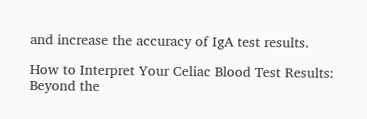and increase the accuracy of IgA test results.

How to Interpret Your Celiac Blood Test Results: Beyond the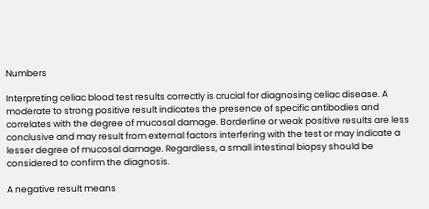Numbers

Interpreting celiac blood test results correctly is crucial for diagnosing celiac disease. A moderate to strong positive result indicates the presence of specific antibodies and correlates with the degree of mucosal damage. Borderline or weak positive results are less conclusive and may result from external factors interfering with the test or may indicate a lesser degree of mucosal damage. Regardless, a small intestinal biopsy should be considered to confirm the diagnosis.

A negative result means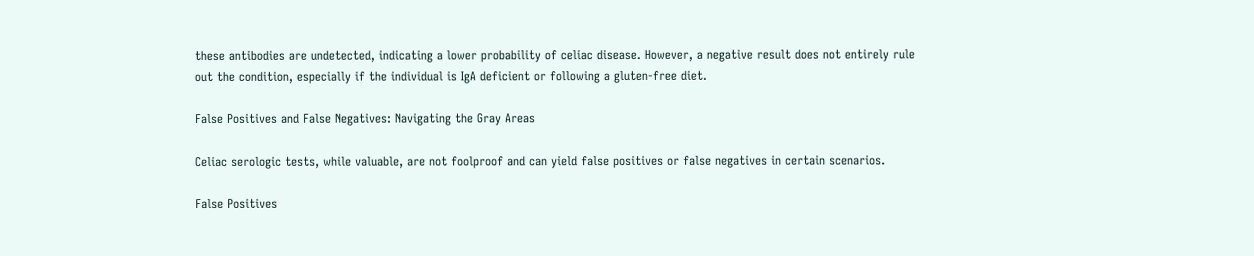these antibodies are undetected, indicating a lower probability of celiac disease. However, a negative result does not entirely rule out the condition, especially if the individual is IgA deficient or following a gluten-free diet.

False Positives and False Negatives: Navigating the Gray Areas

Celiac serologic tests, while valuable, are not foolproof and can yield false positives or false negatives in certain scenarios.

False Positives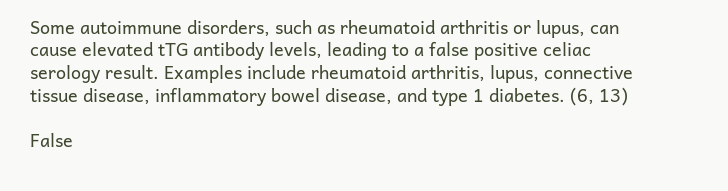Some autoimmune disorders, such as rheumatoid arthritis or lupus, can cause elevated tTG antibody levels, leading to a false positive celiac serology result. Examples include rheumatoid arthritis, lupus, connective tissue disease, inflammatory bowel disease, and type 1 diabetes. (6, 13)

False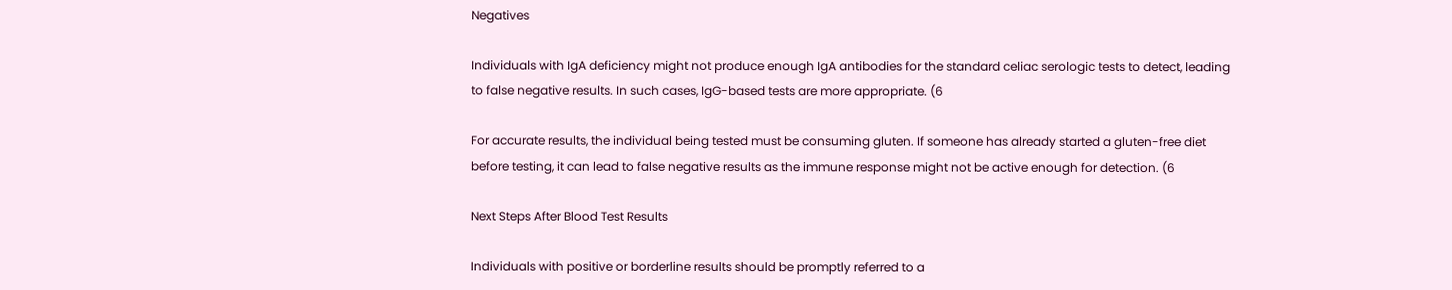Negatives

Individuals with IgA deficiency might not produce enough IgA antibodies for the standard celiac serologic tests to detect, leading to false negative results. In such cases, IgG-based tests are more appropriate. (6

For accurate results, the individual being tested must be consuming gluten. If someone has already started a gluten-free diet before testing, it can lead to false negative results as the immune response might not be active enough for detection. (6

Next Steps After Blood Test Results

Individuals with positive or borderline results should be promptly referred to a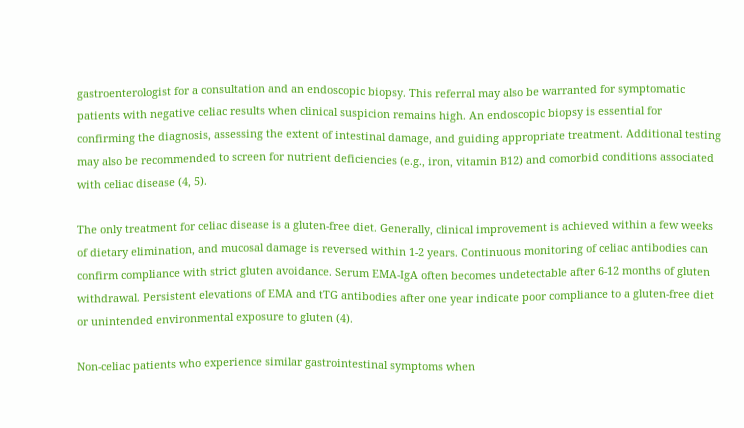gastroenterologist for a consultation and an endoscopic biopsy. This referral may also be warranted for symptomatic patients with negative celiac results when clinical suspicion remains high. An endoscopic biopsy is essential for confirming the diagnosis, assessing the extent of intestinal damage, and guiding appropriate treatment. Additional testing may also be recommended to screen for nutrient deficiencies (e.g., iron, vitamin B12) and comorbid conditions associated with celiac disease (4, 5).

The only treatment for celiac disease is a gluten-free diet. Generally, clinical improvement is achieved within a few weeks of dietary elimination, and mucosal damage is reversed within 1-2 years. Continuous monitoring of celiac antibodies can confirm compliance with strict gluten avoidance. Serum EMA-IgA often becomes undetectable after 6-12 months of gluten withdrawal. Persistent elevations of EMA and tTG antibodies after one year indicate poor compliance to a gluten-free diet or unintended environmental exposure to gluten (4).

Non-celiac patients who experience similar gastrointestinal symptoms when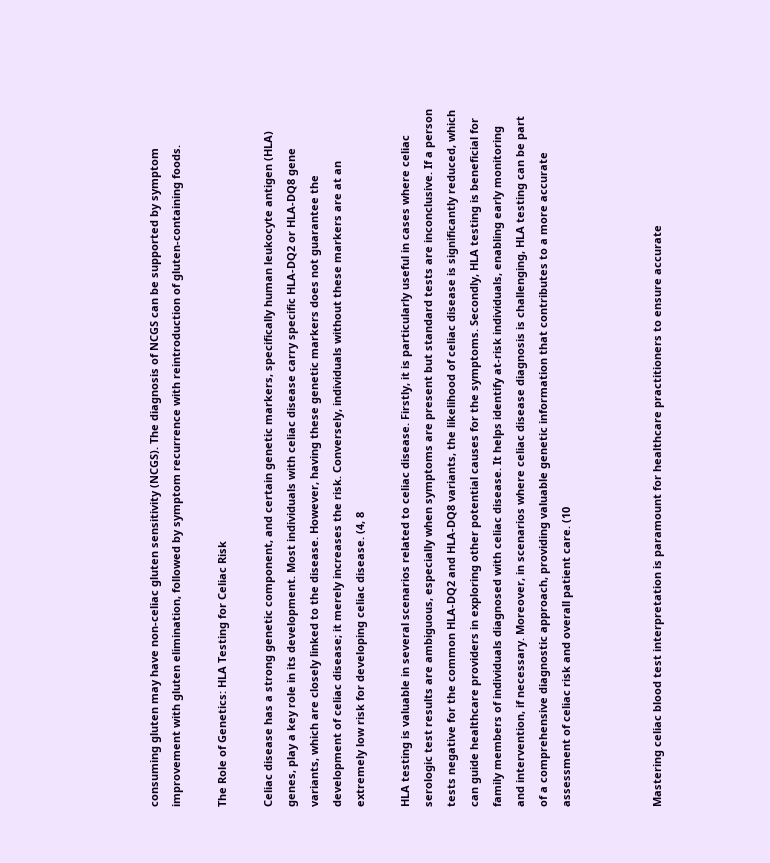consuming gluten may have non-celiac gluten sensitivity (NCGS). The diagnosis of NCGS can be supported by symptom improvement with gluten elimination, followed by symptom recurrence with reintroduction of gluten-containing foods.

The Role of Genetics: HLA Testing for Celiac Risk

Celiac disease has a strong genetic component, and certain genetic markers, specifically human leukocyte antigen (HLA) genes, play a key role in its development. Most individuals with celiac disease carry specific HLA-DQ2 or HLA-DQ8 gene variants, which are closely linked to the disease. However, having these genetic markers does not guarantee the development of celiac disease; it merely increases the risk. Conversely, individuals without these markers are at an extremely low risk for developing celiac disease. (4, 8

HLA testing is valuable in several scenarios related to celiac disease. Firstly, it is particularly useful in cases where celiac serologic test results are ambiguous, especially when symptoms are present but standard tests are inconclusive. If a person tests negative for the common HLA-DQ2 and HLA-DQ8 variants, the likelihood of celiac disease is significantly reduced, which can guide healthcare providers in exploring other potential causes for the symptoms. Secondly, HLA testing is beneficial for family members of individuals diagnosed with celiac disease. It helps identify at-risk individuals, enabling early monitoring and intervention, if necessary. Moreover, in scenarios where celiac disease diagnosis is challenging, HLA testing can be part of a comprehensive diagnostic approach, providing valuable genetic information that contributes to a more accurate assessment of celiac risk and overall patient care. (10



Mastering celiac blood test interpretation is paramount for healthcare practitioners to ensure accurate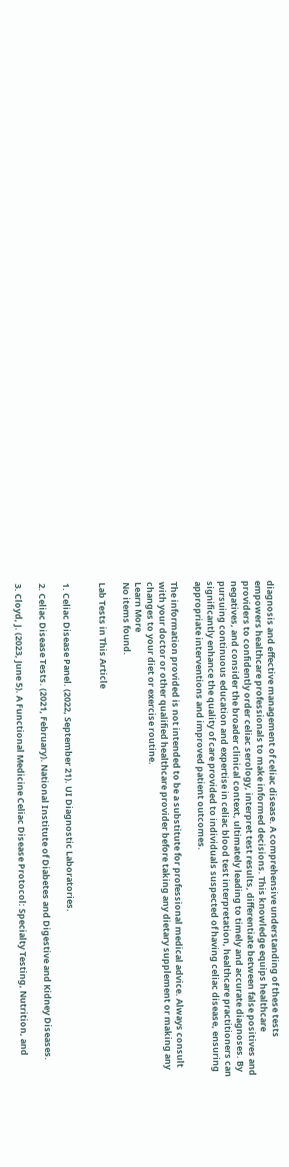diagnosis and effective management of celiac disease. A comprehensive understanding of these tests empowers healthcare professionals to make informed decisions. This knowledge equips healthcare providers to confidently order celiac serology, interpret test results, differentiate between false positives and negatives, and consider the broader clinical context, ultimately leading to timely and accurate diagnoses. By pursuing continuous education and expertise in celiac blood test interpretation, healthcare practitioners can significantly enhance the quality of care provided to individuals suspected of having celiac disease, ensuring appropriate interventions and improved patient outcomes.

The information provided is not intended to be a substitute for professional medical advice. Always consult with your doctor or other qualified healthcare provider before taking any dietary supplement or making any changes to your diet or exercise routine.
Learn More
No items found.

Lab Tests in This Article


1. Celiac Disease Panel. (2022, September 21). UI Diagnostic Laboratories.

2. Celiac Disease Tests. (2021, February). National Institute of Diabetes and Digestive and Kidney Diseases.

3. Cloyd, J. (2023, June 5). A Functional Medicine Celiac Disease Protocol: Specialty Testing, Nutrition, and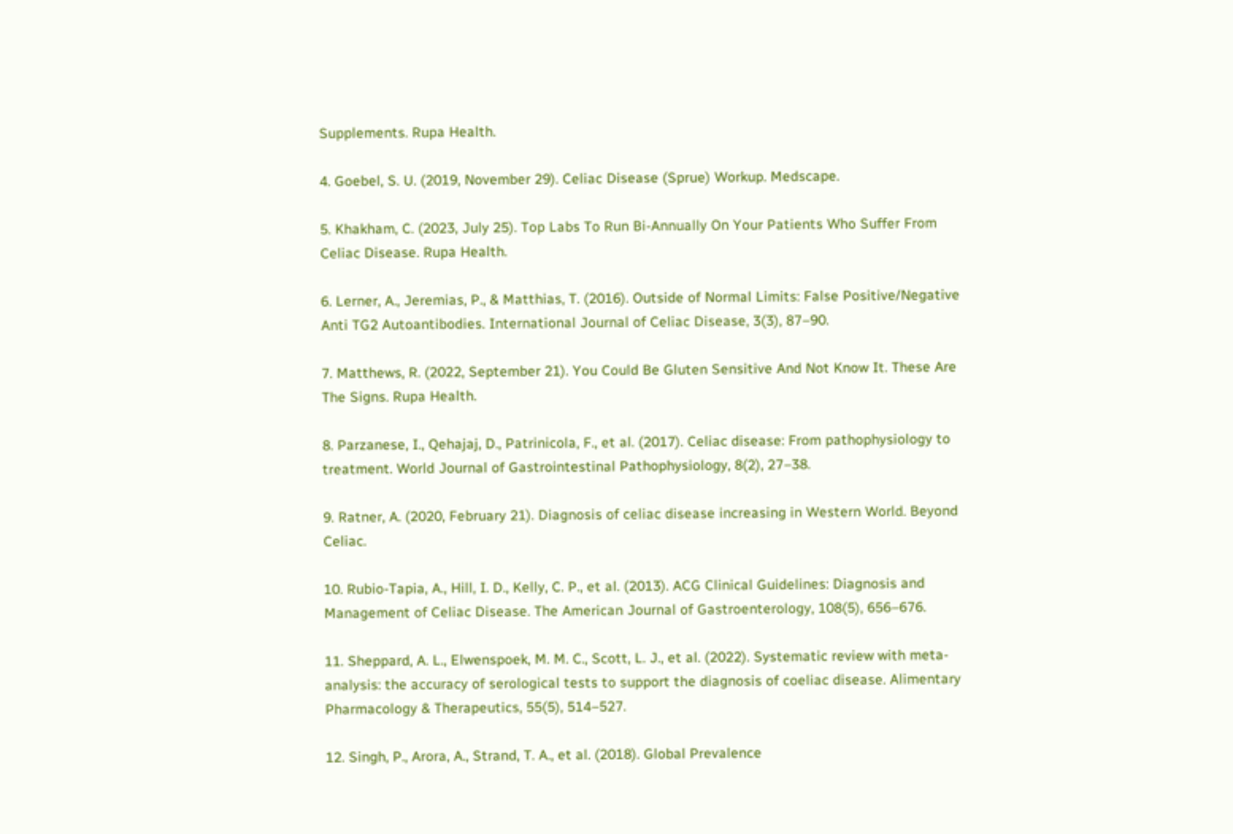Supplements. Rupa Health.

4. Goebel, S. U. (2019, November 29). Celiac Disease (Sprue) Workup. Medscape.

5. Khakham, C. (2023, July 25). Top Labs To Run Bi-Annually On Your Patients Who Suffer From Celiac Disease. Rupa Health.

6. Lerner, A., Jeremias, P., & Matthias, T. (2016). Outside of Normal Limits: False Positive/Negative Anti TG2 Autoantibodies. International Journal of Celiac Disease, 3(3), 87–90.

7. Matthews, R. (2022, September 21). You Could Be Gluten Sensitive And Not Know It. These Are The Signs. Rupa Health.

8. Parzanese, I., Qehajaj, D., Patrinicola, F., et al. (2017). Celiac disease: From pathophysiology to treatment. World Journal of Gastrointestinal Pathophysiology, 8(2), 27–38.

9. Ratner, A. (2020, February 21). Diagnosis of celiac disease increasing in Western World. Beyond Celiac.

10. Rubio-Tapia, A., Hill, I. D., Kelly, C. P., et al. (2013). ACG Clinical Guidelines: Diagnosis and Management of Celiac Disease. The American Journal of Gastroenterology, 108(5), 656–676.

11. Sheppard, A. L., Elwenspoek, M. M. C., Scott, L. J., et al. (2022). Systematic review with meta‐analysis: the accuracy of serological tests to support the diagnosis of coeliac disease. Alimentary Pharmacology & Therapeutics, 55(5), 514–527.

12. Singh, P., Arora, A., Strand, T. A., et al. (2018). Global Prevalence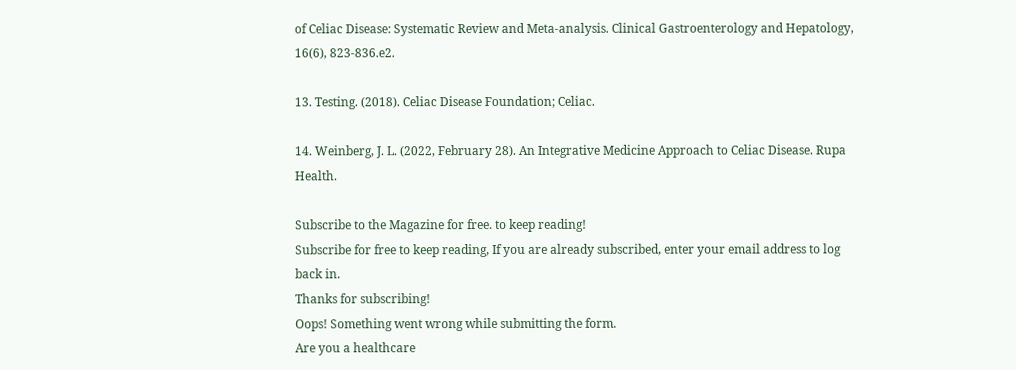of Celiac Disease: Systematic Review and Meta-analysis. Clinical Gastroenterology and Hepatology, 16(6), 823-836.e2.

13. Testing. (2018). Celiac Disease Foundation; Celiac.

14. Weinberg, J. L. (2022, February 28). An Integrative Medicine Approach to Celiac Disease. Rupa Health.

Subscribe to the Magazine for free. to keep reading!
Subscribe for free to keep reading, If you are already subscribed, enter your email address to log back in.
Thanks for subscribing!
Oops! Something went wrong while submitting the form.
Are you a healthcare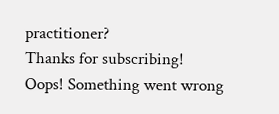practitioner?
Thanks for subscribing!
Oops! Something went wrong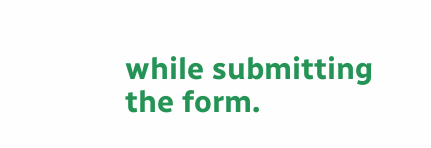while submitting the form.